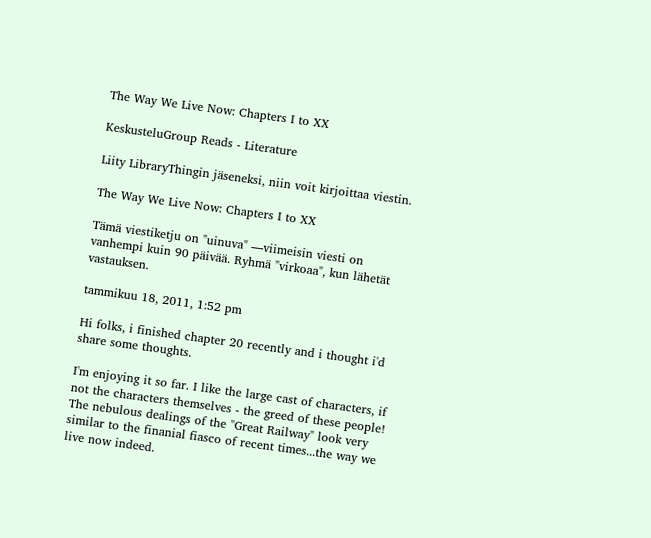The Way We Live Now: Chapters I to XX

KeskusteluGroup Reads - Literature

Liity LibraryThingin jäseneksi, niin voit kirjoittaa viestin.

The Way We Live Now: Chapters I to XX

Tämä viestiketju on "uinuva" —viimeisin viesti on vanhempi kuin 90 päivää. Ryhmä "virkoaa", kun lähetät vastauksen.

tammikuu 18, 2011, 1:52 pm

Hi folks, i finished chapter 20 recently and i thought i'd share some thoughts.

I'm enjoying it so far. I like the large cast of characters, if not the characters themselves - the greed of these people! The nebulous dealings of the "Great Railway" look very similar to the finanial fiasco of recent times...the way we live now indeed.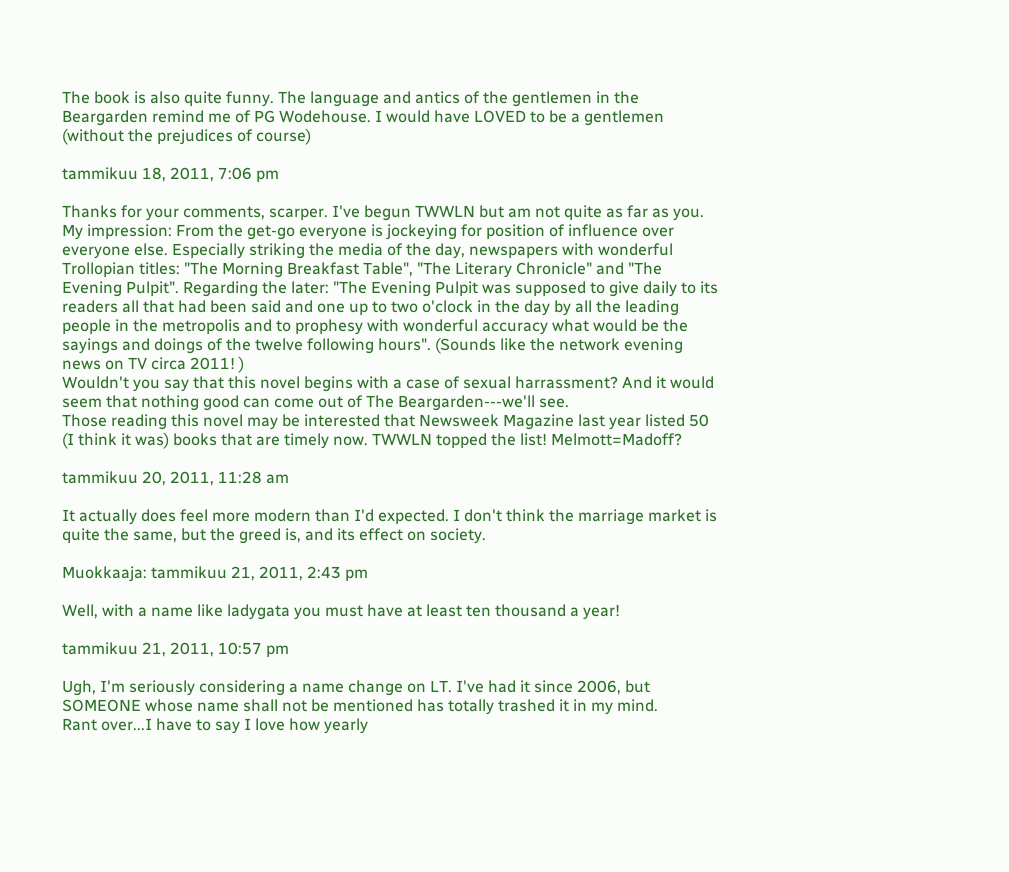The book is also quite funny. The language and antics of the gentlemen in the Beargarden remind me of PG Wodehouse. I would have LOVED to be a gentlemen (without the prejudices of course)

tammikuu 18, 2011, 7:06 pm

Thanks for your comments, scarper. I've begun TWWLN but am not quite as far as you. My impression: From the get-go everyone is jockeying for position of influence over everyone else. Especially striking the media of the day, newspapers with wonderful Trollopian titles: "The Morning Breakfast Table", "The Literary Chronicle" and "The Evening Pulpit". Regarding the later: "The Evening Pulpit was supposed to give daily to its readers all that had been said and one up to two o'clock in the day by all the leading people in the metropolis and to prophesy with wonderful accuracy what would be the sayings and doings of the twelve following hours". (Sounds like the network evening news on TV circa 2011! )
Wouldn't you say that this novel begins with a case of sexual harrassment? And it would seem that nothing good can come out of The Beargarden---we'll see.
Those reading this novel may be interested that Newsweek Magazine last year listed 50 (I think it was) books that are timely now. TWWLN topped the list! Melmott=Madoff?

tammikuu 20, 2011, 11:28 am

It actually does feel more modern than I'd expected. I don't think the marriage market is quite the same, but the greed is, and its effect on society.

Muokkaaja: tammikuu 21, 2011, 2:43 pm

Well, with a name like ladygata you must have at least ten thousand a year!

tammikuu 21, 2011, 10:57 pm

Ugh, I'm seriously considering a name change on LT. I've had it since 2006, but SOMEONE whose name shall not be mentioned has totally trashed it in my mind.
Rant over...I have to say I love how yearly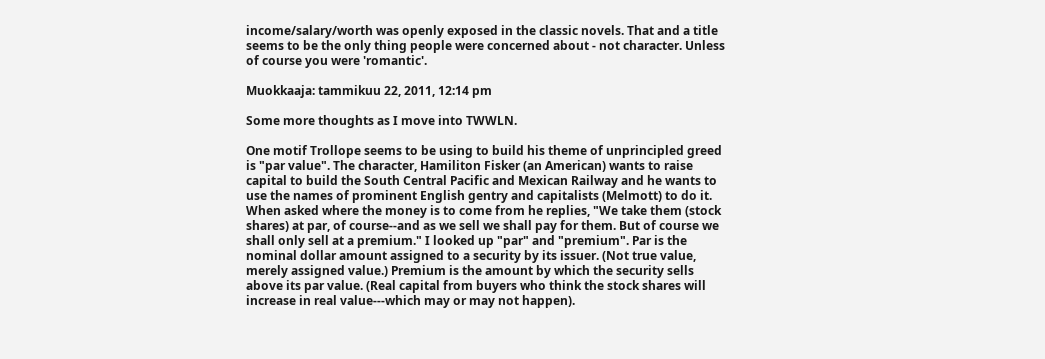income/salary/worth was openly exposed in the classic novels. That and a title seems to be the only thing people were concerned about - not character. Unless of course you were 'romantic'.

Muokkaaja: tammikuu 22, 2011, 12:14 pm

Some more thoughts as I move into TWWLN.

One motif Trollope seems to be using to build his theme of unprincipled greed is "par value". The character, Hamiliton Fisker (an American) wants to raise capital to build the South Central Pacific and Mexican Railway and he wants to use the names of prominent English gentry and capitalists (Melmott) to do it. When asked where the money is to come from he replies, "We take them (stock shares) at par, of course--and as we sell we shall pay for them. But of course we shall only sell at a premium." I looked up "par" and "premium". Par is the nominal dollar amount assigned to a security by its issuer. (Not true value, merely assigned value.) Premium is the amount by which the security sells above its par value. (Real capital from buyers who think the stock shares will increase in real value---which may or may not happen).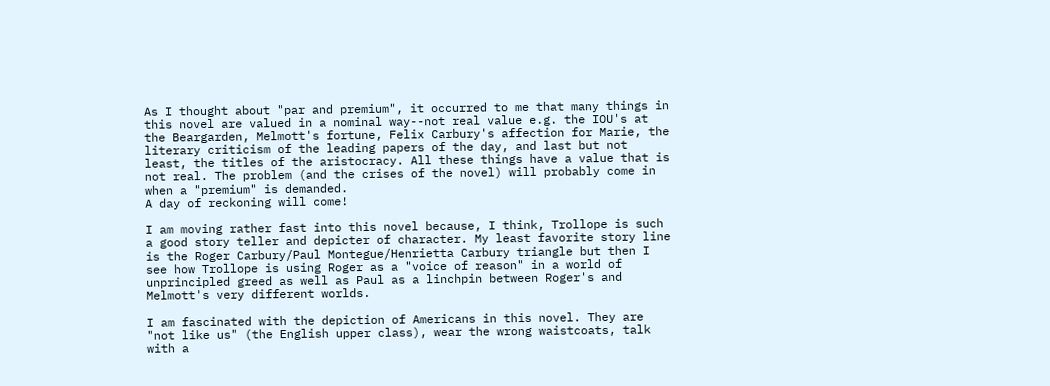As I thought about "par and premium", it occurred to me that many things in this novel are valued in a nominal way--not real value e.g. the IOU's at the Beargarden, Melmott's fortune, Felix Carbury's affection for Marie, the literary criticism of the leading papers of the day, and last but not least, the titles of the aristocracy. All these things have a value that is not real. The problem (and the crises of the novel) will probably come in when a "premium" is demanded.
A day of reckoning will come!

I am moving rather fast into this novel because, I think, Trollope is such a good story teller and depicter of character. My least favorite story line is the Roger Carbury/Paul Montegue/Henrietta Carbury triangle but then I see how Trollope is using Roger as a "voice of reason" in a world of unprincipled greed as well as Paul as a linchpin between Roger's and Melmott's very different worlds.

I am fascinated with the depiction of Americans in this novel. They are "not like us" (the English upper class), wear the wrong waistcoats, talk with a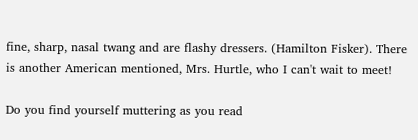fine, sharp, nasal twang and are flashy dressers. (Hamilton Fisker). There is another American mentioned, Mrs. Hurtle, who I can't wait to meet!

Do you find yourself muttering as you read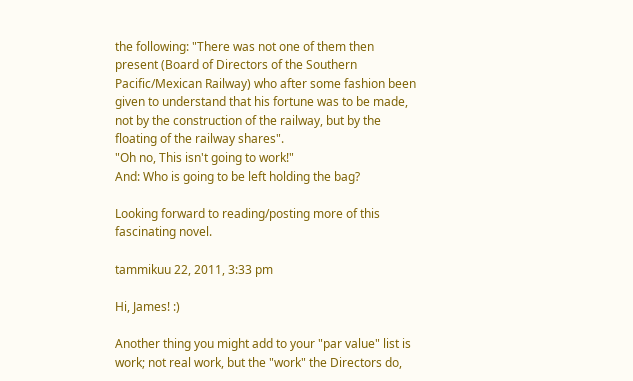the following: "There was not one of them then present (Board of Directors of the Southern Pacific/Mexican Railway) who after some fashion been given to understand that his fortune was to be made, not by the construction of the railway, but by the floating of the railway shares".
"Oh no, This isn't going to work!"
And: Who is going to be left holding the bag?

Looking forward to reading/posting more of this fascinating novel.

tammikuu 22, 2011, 3:33 pm

Hi, James! :)

Another thing you might add to your "par value" list is work; not real work, but the "work" the Directors do,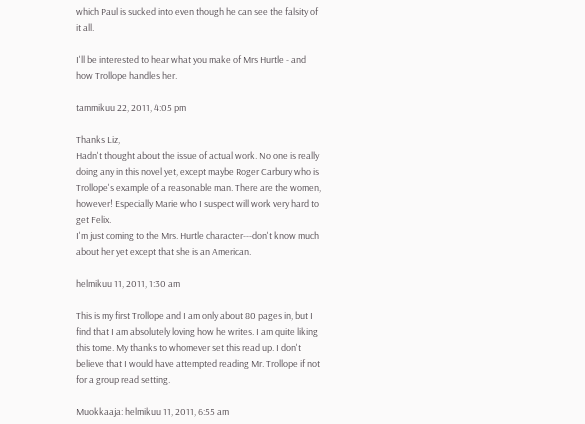which Paul is sucked into even though he can see the falsity of it all.

I'll be interested to hear what you make of Mrs Hurtle - and how Trollope handles her.

tammikuu 22, 2011, 4:05 pm

Thanks Liz,
Hadn't thought about the issue of actual work. No one is really doing any in this novel yet, except maybe Roger Carbury who is Trollope's example of a reasonable man. There are the women, however! Especially Marie who I suspect will work very hard to get Felix.
I'm just coming to the Mrs. Hurtle character---don't know much about her yet except that she is an American.

helmikuu 11, 2011, 1:30 am

This is my first Trollope and I am only about 80 pages in, but I find that I am absolutely loving how he writes. I am quite liking this tome. My thanks to whomever set this read up. I don't believe that I would have attempted reading Mr. Trollope if not for a group read setting.

Muokkaaja: helmikuu 11, 2011, 6:55 am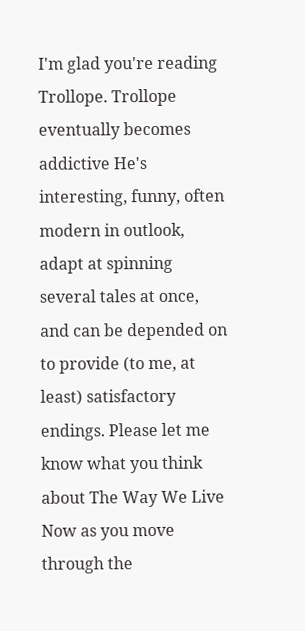I'm glad you're reading Trollope. Trollope eventually becomes addictive He's interesting, funny, often modern in outlook, adapt at spinning several tales at once, and can be depended on to provide (to me, at least) satisfactory endings. Please let me know what you think about The Way We Live Now as you move through the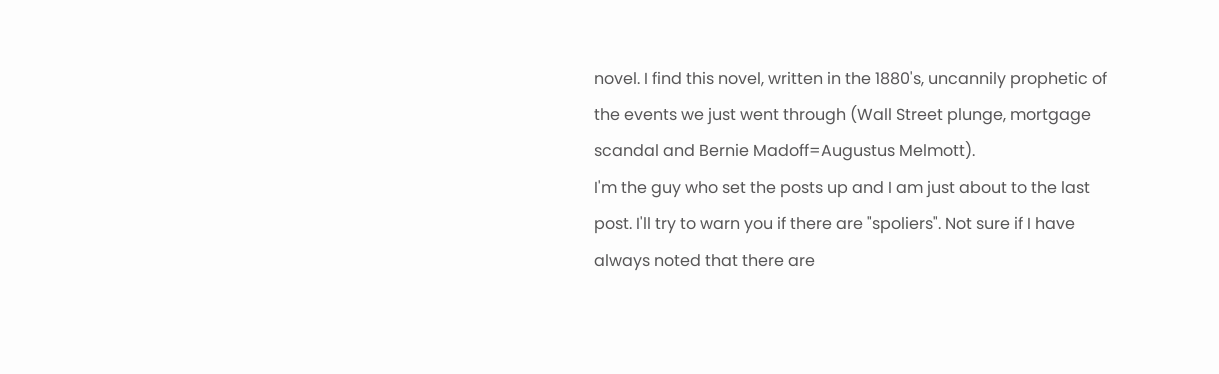novel. I find this novel, written in the 1880's, uncannily prophetic of the events we just went through (Wall Street plunge, mortgage scandal and Bernie Madoff=Augustus Melmott).
I'm the guy who set the posts up and I am just about to the last post. I'll try to warn you if there are "spoliers". Not sure if I have always noted that there are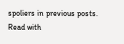spoliers in previous posts. Read with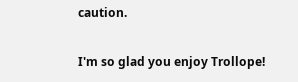caution.

I'm so glad you enjoy Trollope!